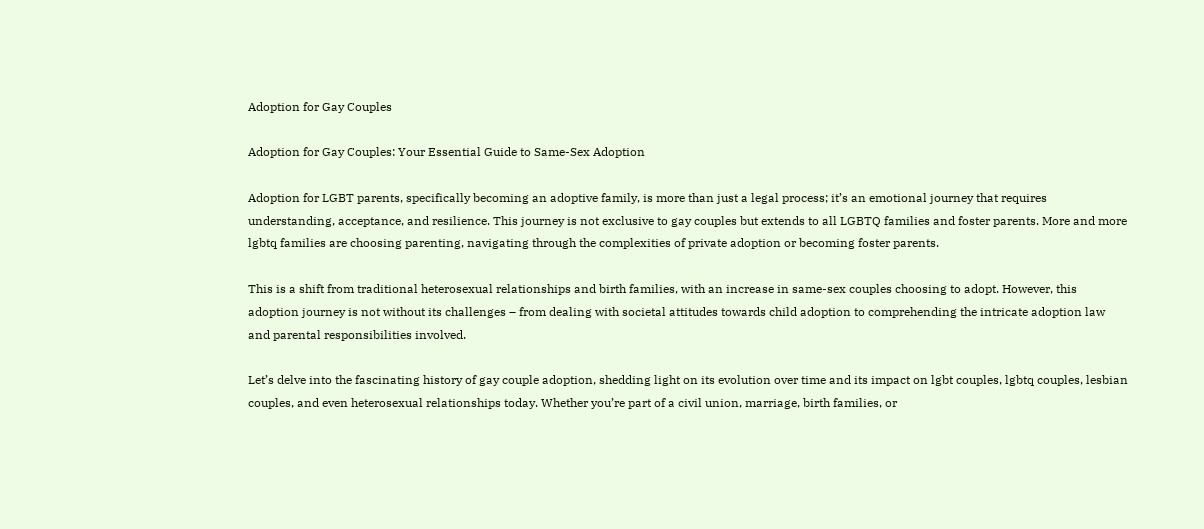Adoption for Gay Couples

Adoption for Gay Couples: Your Essential Guide to Same-Sex Adoption

Adoption for LGBT parents, specifically becoming an adoptive family, is more than just a legal process; it’s an emotional journey that requires understanding, acceptance, and resilience. This journey is not exclusive to gay couples but extends to all LGBTQ families and foster parents. More and more lgbtq families are choosing parenting, navigating through the complexities of private adoption or becoming foster parents.

This is a shift from traditional heterosexual relationships and birth families, with an increase in same-sex couples choosing to adopt. However, this adoption journey is not without its challenges – from dealing with societal attitudes towards child adoption to comprehending the intricate adoption law and parental responsibilities involved.

Let’s delve into the fascinating history of gay couple adoption, shedding light on its evolution over time and its impact on lgbt couples, lgbtq couples, lesbian couples, and even heterosexual relationships today. Whether you’re part of a civil union, marriage, birth families, or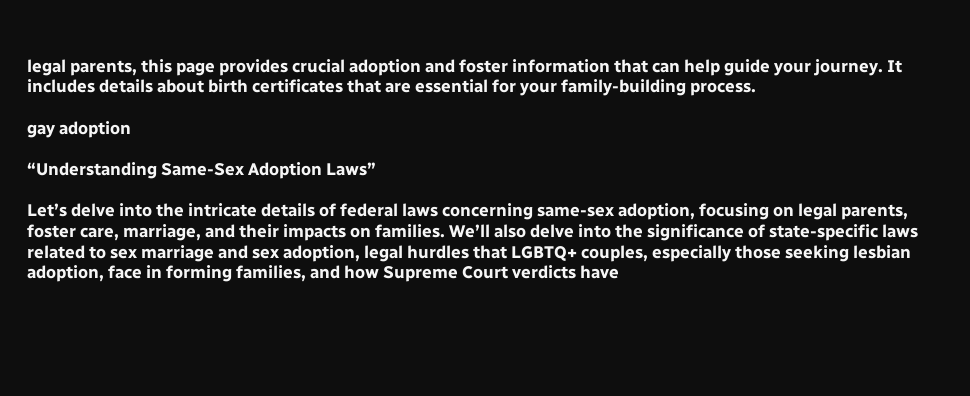legal parents, this page provides crucial adoption and foster information that can help guide your journey. It includes details about birth certificates that are essential for your family-building process.

gay adoption

“Understanding Same-Sex Adoption Laws”

Let’s delve into the intricate details of federal laws concerning same-sex adoption, focusing on legal parents, foster care, marriage, and their impacts on families. We’ll also delve into the significance of state-specific laws related to sex marriage and sex adoption, legal hurdles that LGBTQ+ couples, especially those seeking lesbian adoption, face in forming families, and how Supreme Court verdicts have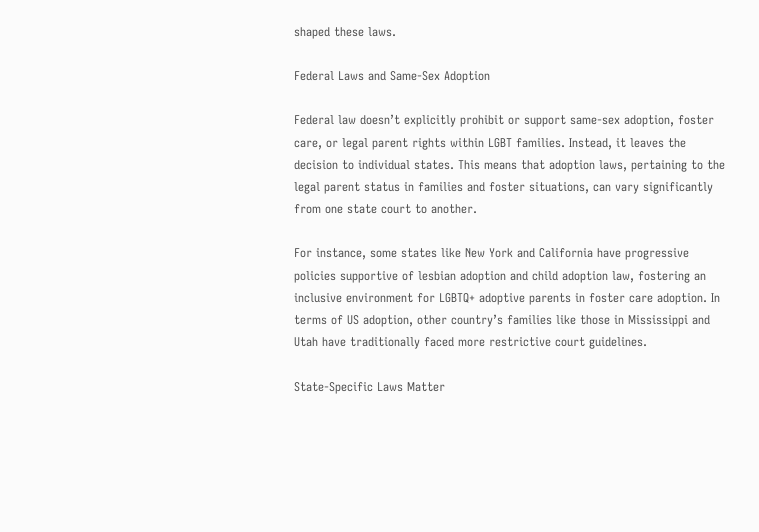shaped these laws.

Federal Laws and Same-Sex Adoption

Federal law doesn’t explicitly prohibit or support same-sex adoption, foster care, or legal parent rights within LGBT families. Instead, it leaves the decision to individual states. This means that adoption laws, pertaining to the legal parent status in families and foster situations, can vary significantly from one state court to another.

For instance, some states like New York and California have progressive policies supportive of lesbian adoption and child adoption law, fostering an inclusive environment for LGBTQ+ adoptive parents in foster care adoption. In terms of US adoption, other country’s families like those in Mississippi and Utah have traditionally faced more restrictive court guidelines.

State-Specific Laws Matter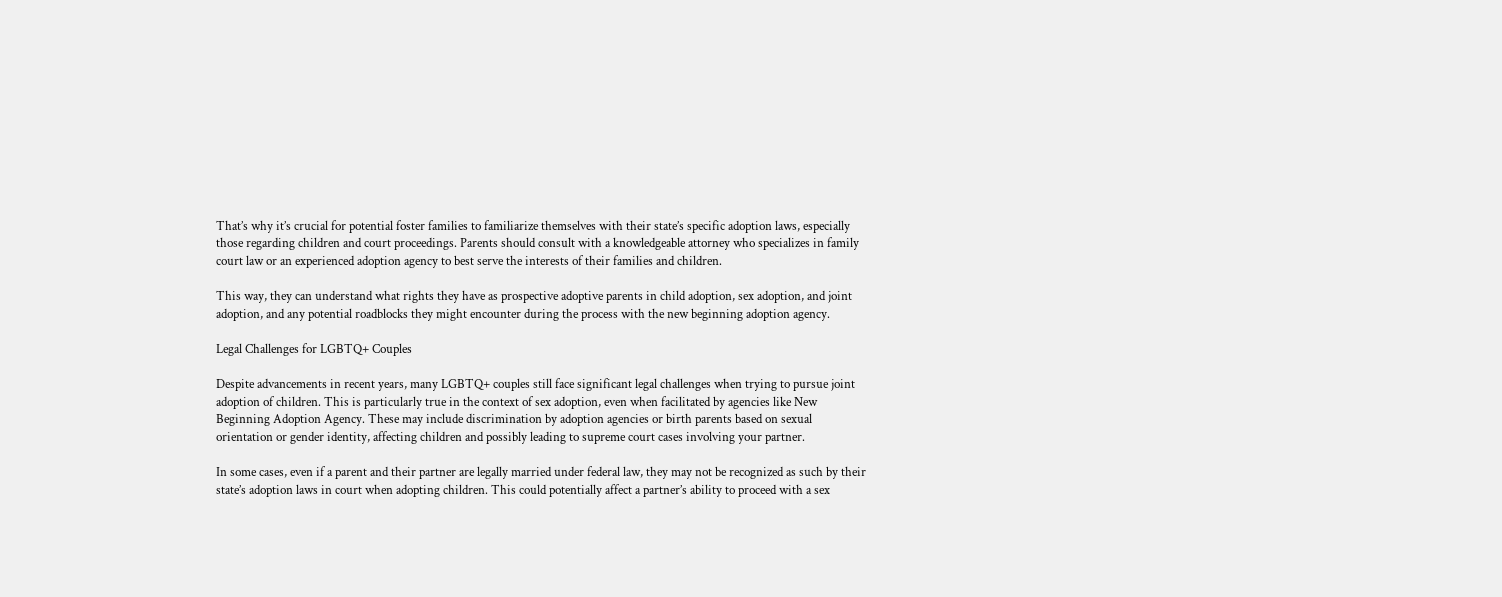That’s why it’s crucial for potential foster families to familiarize themselves with their state’s specific adoption laws, especially those regarding children and court proceedings. Parents should consult with a knowledgeable attorney who specializes in family court law or an experienced adoption agency to best serve the interests of their families and children.

This way, they can understand what rights they have as prospective adoptive parents in child adoption, sex adoption, and joint adoption, and any potential roadblocks they might encounter during the process with the new beginning adoption agency.

Legal Challenges for LGBTQ+ Couples

Despite advancements in recent years, many LGBTQ+ couples still face significant legal challenges when trying to pursue joint adoption of children. This is particularly true in the context of sex adoption, even when facilitated by agencies like New Beginning Adoption Agency. These may include discrimination by adoption agencies or birth parents based on sexual orientation or gender identity, affecting children and possibly leading to supreme court cases involving your partner.

In some cases, even if a parent and their partner are legally married under federal law, they may not be recognized as such by their state’s adoption laws in court when adopting children. This could potentially affect a partner’s ability to proceed with a sex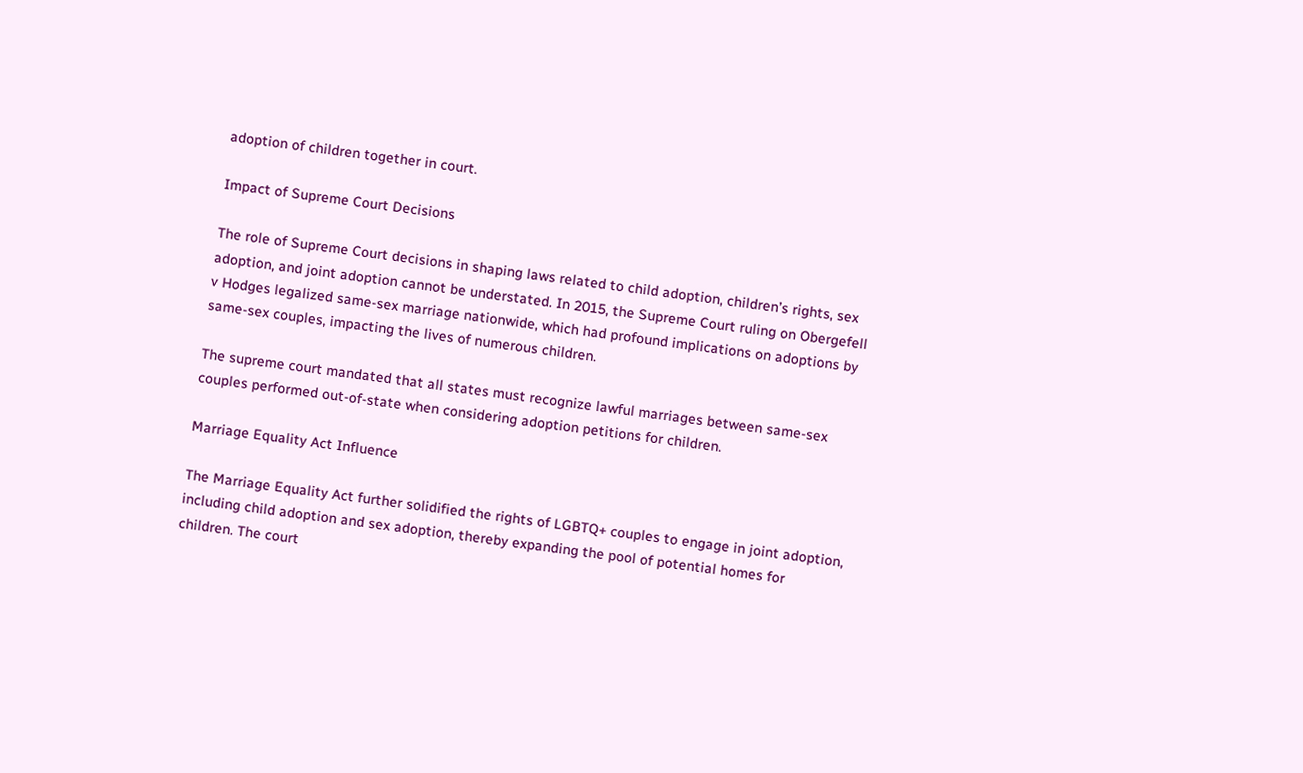adoption of children together in court.

Impact of Supreme Court Decisions

The role of Supreme Court decisions in shaping laws related to child adoption, children’s rights, sex adoption, and joint adoption cannot be understated. In 2015, the Supreme Court ruling on Obergefell v Hodges legalized same-sex marriage nationwide, which had profound implications on adoptions by same-sex couples, impacting the lives of numerous children.

The supreme court mandated that all states must recognize lawful marriages between same-sex couples performed out-of-state when considering adoption petitions for children.

Marriage Equality Act Influence

The Marriage Equality Act further solidified the rights of LGBTQ+ couples to engage in joint adoption, including child adoption and sex adoption, thereby expanding the pool of potential homes for children. The court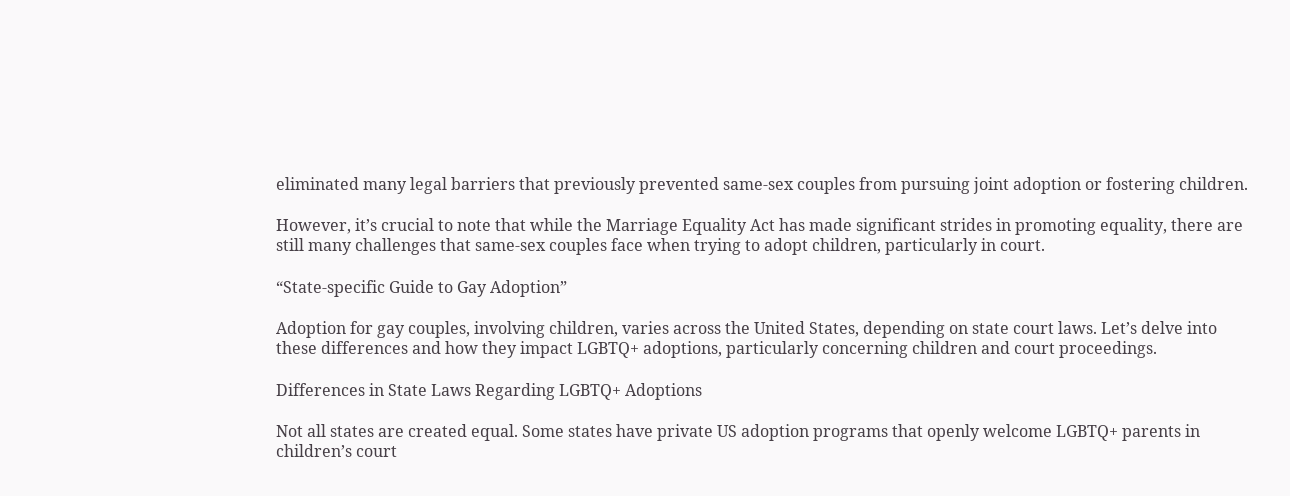eliminated many legal barriers that previously prevented same-sex couples from pursuing joint adoption or fostering children.

However, it’s crucial to note that while the Marriage Equality Act has made significant strides in promoting equality, there are still many challenges that same-sex couples face when trying to adopt children, particularly in court.

“State-specific Guide to Gay Adoption”

Adoption for gay couples, involving children, varies across the United States, depending on state court laws. Let’s delve into these differences and how they impact LGBTQ+ adoptions, particularly concerning children and court proceedings.

Differences in State Laws Regarding LGBTQ+ Adoptions

Not all states are created equal. Some states have private US adoption programs that openly welcome LGBTQ+ parents in children’s court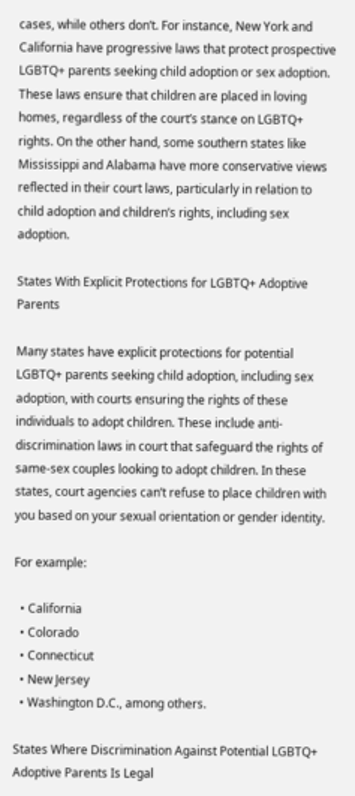cases, while others don’t. For instance, New York and California have progressive laws that protect prospective LGBTQ+ parents seeking child adoption or sex adoption. These laws ensure that children are placed in loving homes, regardless of the court’s stance on LGBTQ+ rights. On the other hand, some southern states like Mississippi and Alabama have more conservative views reflected in their court laws, particularly in relation to child adoption and children’s rights, including sex adoption.

States With Explicit Protections for LGBTQ+ Adoptive Parents

Many states have explicit protections for potential LGBTQ+ parents seeking child adoption, including sex adoption, with courts ensuring the rights of these individuals to adopt children. These include anti-discrimination laws in court that safeguard the rights of same-sex couples looking to adopt children. In these states, court agencies can’t refuse to place children with you based on your sexual orientation or gender identity.

For example:

  • California
  • Colorado
  • Connecticut
  • New Jersey
  • Washington D.C., among others.

States Where Discrimination Against Potential LGBTQ+ Adoptive Parents Is Legal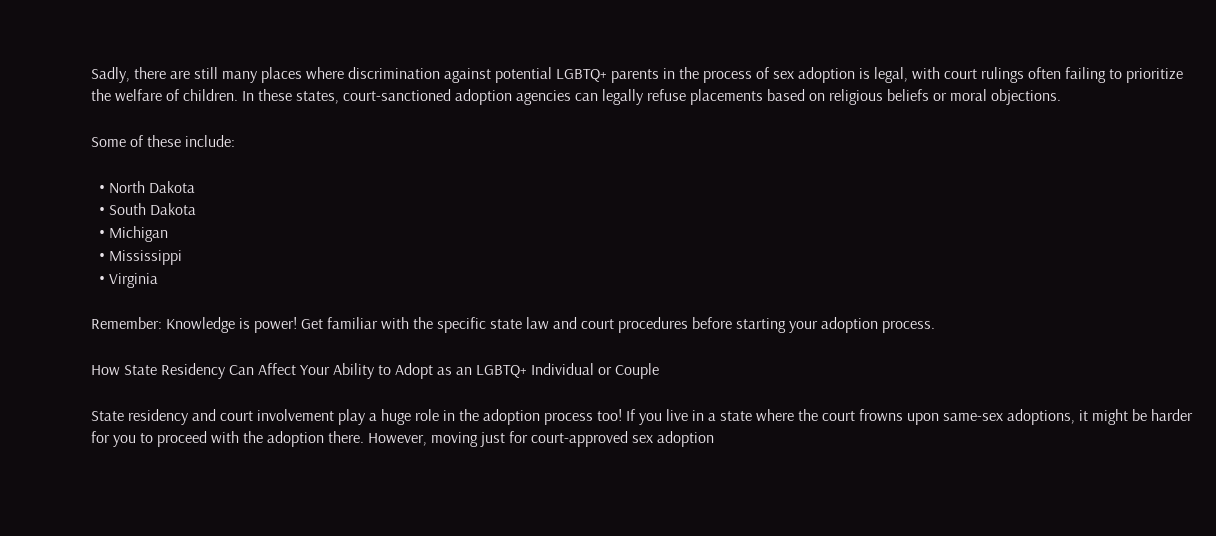Sadly, there are still many places where discrimination against potential LGBTQ+ parents in the process of sex adoption is legal, with court rulings often failing to prioritize the welfare of children. In these states, court-sanctioned adoption agencies can legally refuse placements based on religious beliefs or moral objections.

Some of these include:

  • North Dakota
  • South Dakota
  • Michigan
  • Mississippi
  • Virginia

Remember: Knowledge is power! Get familiar with the specific state law and court procedures before starting your adoption process.

How State Residency Can Affect Your Ability to Adopt as an LGBTQ+ Individual or Couple

State residency and court involvement play a huge role in the adoption process too! If you live in a state where the court frowns upon same-sex adoptions, it might be harder for you to proceed with the adoption there. However, moving just for court-approved sex adoption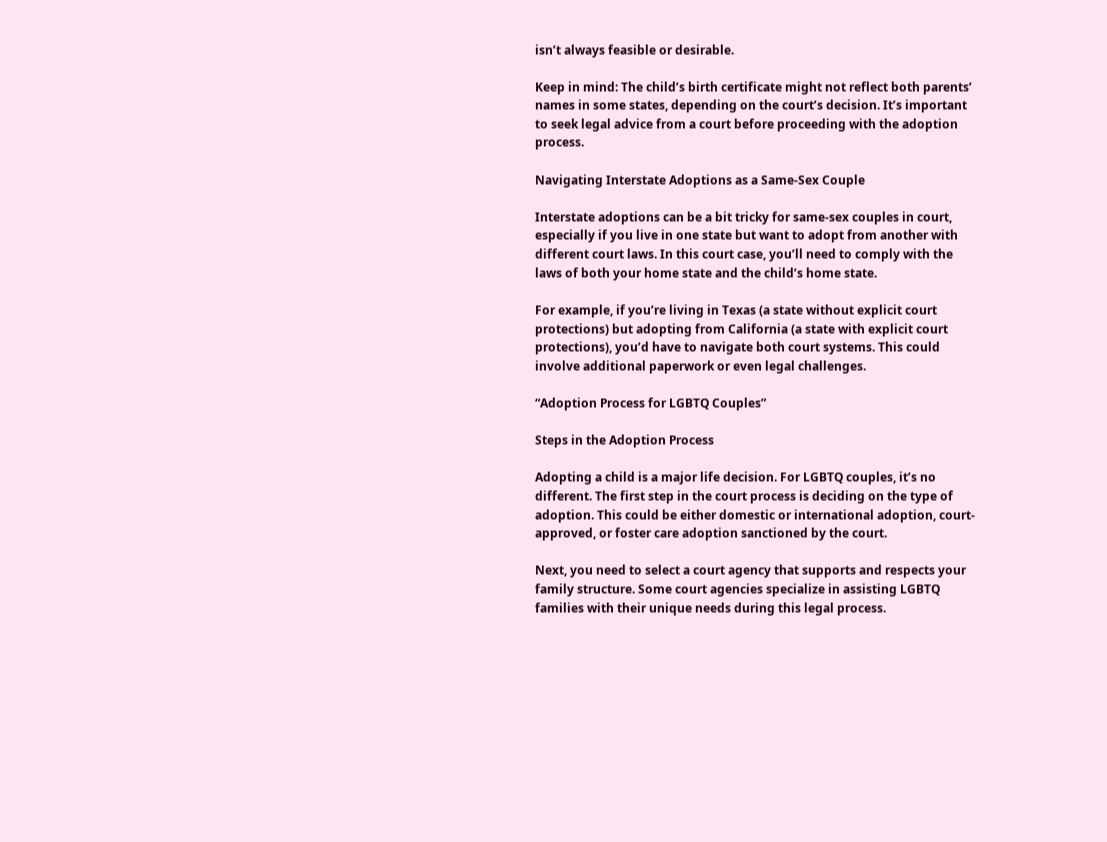isn’t always feasible or desirable.

Keep in mind: The child’s birth certificate might not reflect both parents’ names in some states, depending on the court’s decision. It’s important to seek legal advice from a court before proceeding with the adoption process.

Navigating Interstate Adoptions as a Same-Sex Couple

Interstate adoptions can be a bit tricky for same-sex couples in court, especially if you live in one state but want to adopt from another with different court laws. In this court case, you’ll need to comply with the laws of both your home state and the child’s home state.

For example, if you’re living in Texas (a state without explicit court protections) but adopting from California (a state with explicit court protections), you’d have to navigate both court systems. This could involve additional paperwork or even legal challenges.

“Adoption Process for LGBTQ Couples”

Steps in the Adoption Process

Adopting a child is a major life decision. For LGBTQ couples, it’s no different. The first step in the court process is deciding on the type of adoption. This could be either domestic or international adoption, court-approved, or foster care adoption sanctioned by the court.

Next, you need to select a court agency that supports and respects your family structure. Some court agencies specialize in assisting LGBTQ families with their unique needs during this legal process.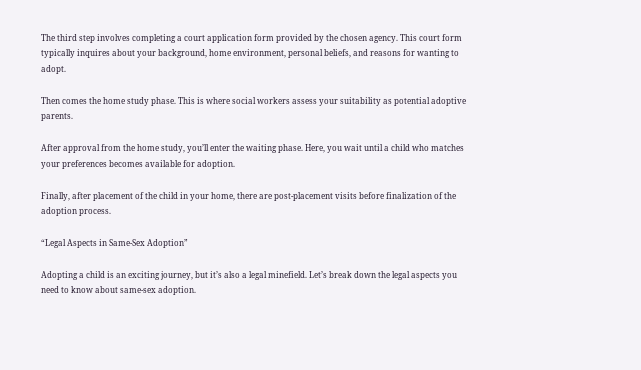The third step involves completing a court application form provided by the chosen agency. This court form typically inquires about your background, home environment, personal beliefs, and reasons for wanting to adopt.

Then comes the home study phase. This is where social workers assess your suitability as potential adoptive parents.

After approval from the home study, you’ll enter the waiting phase. Here, you wait until a child who matches your preferences becomes available for adoption.

Finally, after placement of the child in your home, there are post-placement visits before finalization of the adoption process.

“Legal Aspects in Same-Sex Adoption”

Adopting a child is an exciting journey, but it’s also a legal minefield. Let’s break down the legal aspects you need to know about same-sex adoption.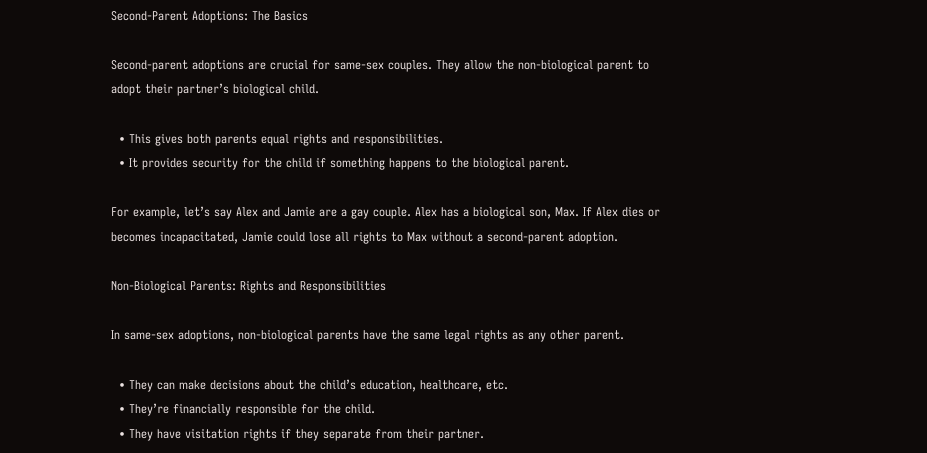Second-Parent Adoptions: The Basics

Second-parent adoptions are crucial for same-sex couples. They allow the non-biological parent to adopt their partner’s biological child.

  • This gives both parents equal rights and responsibilities.
  • It provides security for the child if something happens to the biological parent.

For example, let’s say Alex and Jamie are a gay couple. Alex has a biological son, Max. If Alex dies or becomes incapacitated, Jamie could lose all rights to Max without a second-parent adoption.

Non-Biological Parents: Rights and Responsibilities

In same-sex adoptions, non-biological parents have the same legal rights as any other parent.

  • They can make decisions about the child’s education, healthcare, etc.
  • They’re financially responsible for the child.
  • They have visitation rights if they separate from their partner.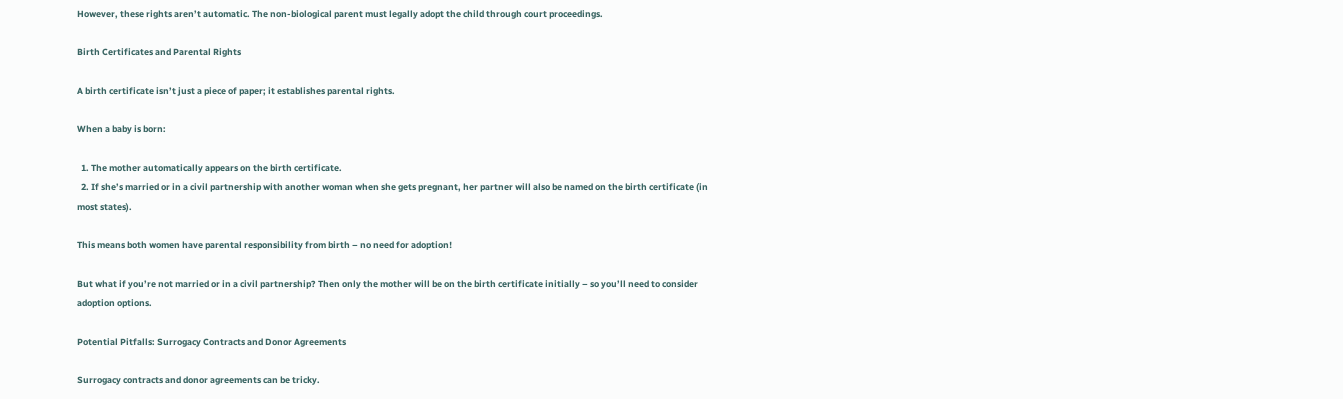However, these rights aren’t automatic. The non-biological parent must legally adopt the child through court proceedings.

Birth Certificates and Parental Rights

A birth certificate isn’t just a piece of paper; it establishes parental rights.

When a baby is born:

  1. The mother automatically appears on the birth certificate.
  2. If she’s married or in a civil partnership with another woman when she gets pregnant, her partner will also be named on the birth certificate (in most states).

This means both women have parental responsibility from birth – no need for adoption!

But what if you’re not married or in a civil partnership? Then only the mother will be on the birth certificate initially – so you’ll need to consider adoption options.

Potential Pitfalls: Surrogacy Contracts and Donor Agreements

Surrogacy contracts and donor agreements can be tricky.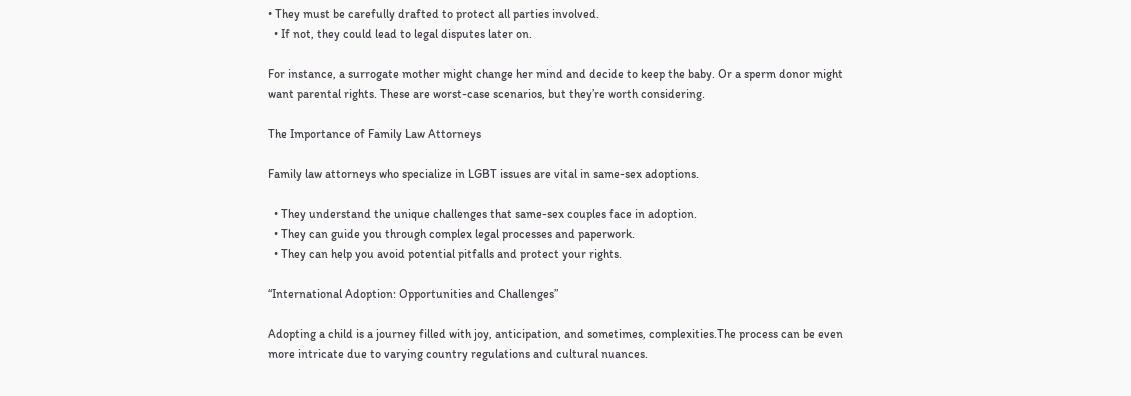• They must be carefully drafted to protect all parties involved.
  • If not, they could lead to legal disputes later on.

For instance, a surrogate mother might change her mind and decide to keep the baby. Or a sperm donor might want parental rights. These are worst-case scenarios, but they’re worth considering.

The Importance of Family Law Attorneys

Family law attorneys who specialize in LGBT issues are vital in same-sex adoptions.

  • They understand the unique challenges that same-sex couples face in adoption.
  • They can guide you through complex legal processes and paperwork.
  • They can help you avoid potential pitfalls and protect your rights.

“International Adoption: Opportunities and Challenges”

Adopting a child is a journey filled with joy, anticipation, and sometimes, complexities.The process can be even more intricate due to varying country regulations and cultural nuances.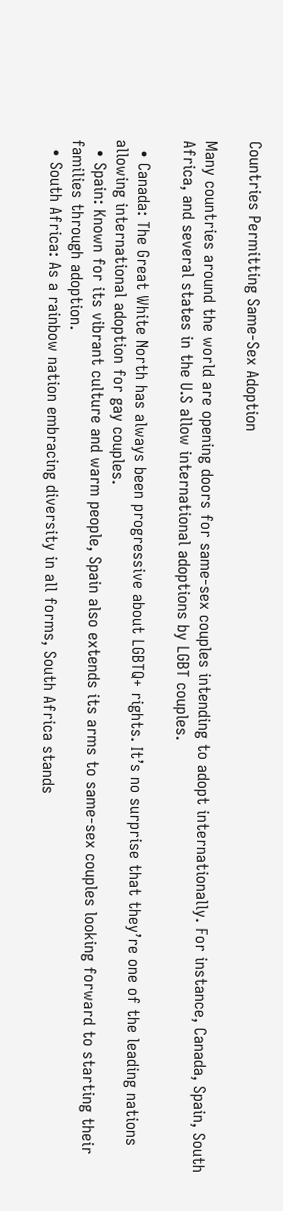Countries Permitting Same-Sex Adoption

Many countries around the world are opening doors for same-sex couples intending to adopt internationally. For instance, Canada, Spain, South Africa, and several states in the U.S allow international adoptions by LGBT couples.

  • Canada: The Great White North has always been progressive about LGBTQ+ rights. It’s no surprise that they’re one of the leading nations allowing international adoption for gay couples.
  • Spain: Known for its vibrant culture and warm people, Spain also extends its arms to same-sex couples looking forward to starting their families through adoption.
  • South Africa: As a rainbow nation embracing diversity in all forms, South Africa stands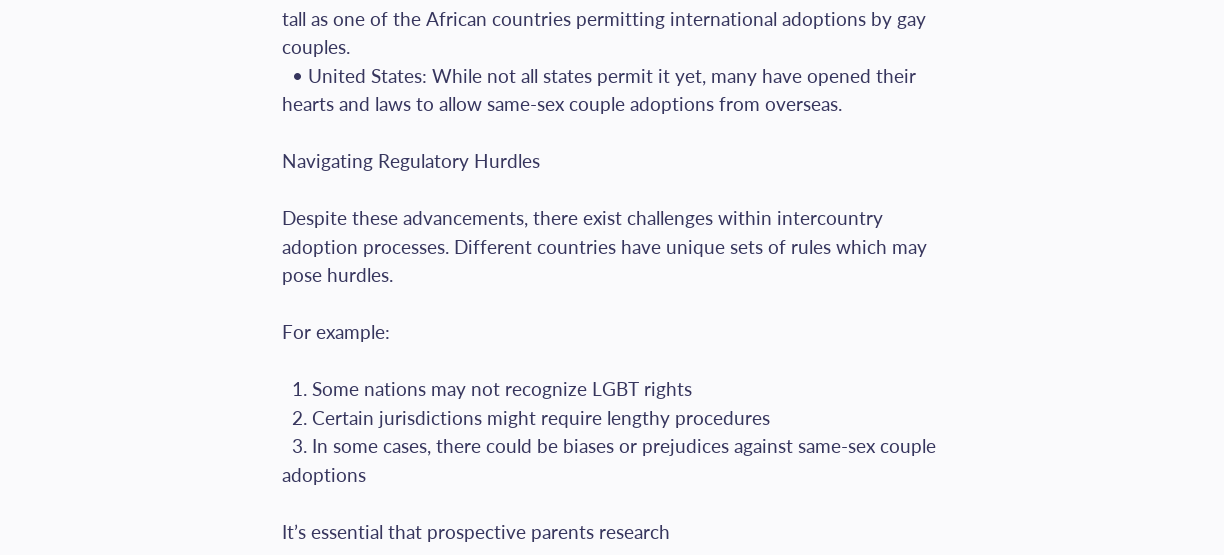tall as one of the African countries permitting international adoptions by gay couples.
  • United States: While not all states permit it yet, many have opened their hearts and laws to allow same-sex couple adoptions from overseas.

Navigating Regulatory Hurdles

Despite these advancements, there exist challenges within intercountry adoption processes. Different countries have unique sets of rules which may pose hurdles.

For example:

  1. Some nations may not recognize LGBT rights
  2. Certain jurisdictions might require lengthy procedures
  3. In some cases, there could be biases or prejudices against same-sex couple adoptions

It’s essential that prospective parents research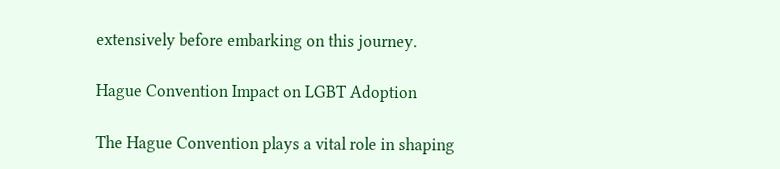extensively before embarking on this journey.

Hague Convention Impact on LGBT Adoption

The Hague Convention plays a vital role in shaping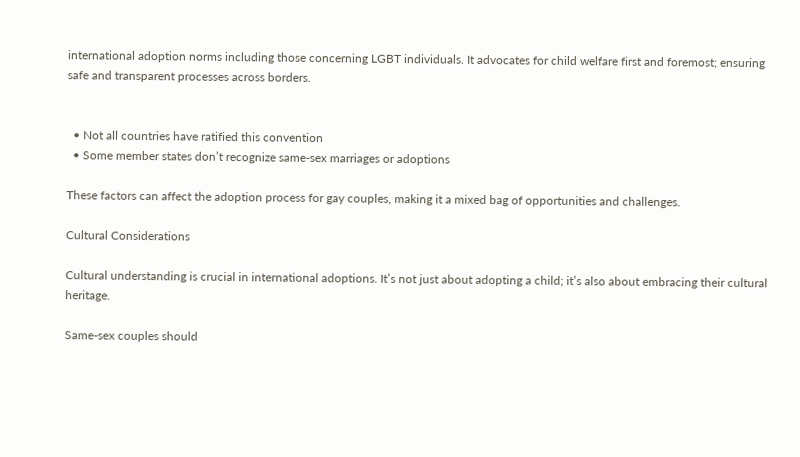international adoption norms including those concerning LGBT individuals. It advocates for child welfare first and foremost; ensuring safe and transparent processes across borders.


  • Not all countries have ratified this convention
  • Some member states don’t recognize same-sex marriages or adoptions

These factors can affect the adoption process for gay couples, making it a mixed bag of opportunities and challenges.

Cultural Considerations

Cultural understanding is crucial in international adoptions. It’s not just about adopting a child; it’s also about embracing their cultural heritage.

Same-sex couples should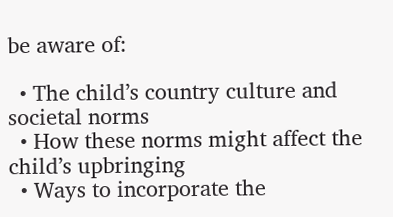be aware of:

  • The child’s country culture and societal norms
  • How these norms might affect the child’s upbringing
  • Ways to incorporate the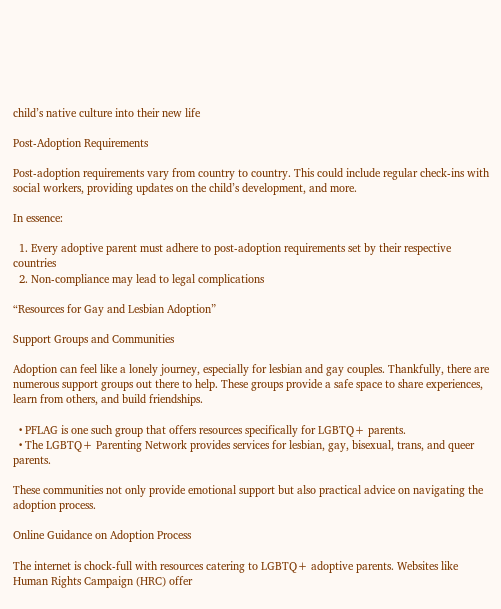child’s native culture into their new life

Post-Adoption Requirements

Post-adoption requirements vary from country to country. This could include regular check-ins with social workers, providing updates on the child’s development, and more.

In essence:

  1. Every adoptive parent must adhere to post-adoption requirements set by their respective countries
  2. Non-compliance may lead to legal complications

“Resources for Gay and Lesbian Adoption”

Support Groups and Communities

Adoption can feel like a lonely journey, especially for lesbian and gay couples. Thankfully, there are numerous support groups out there to help. These groups provide a safe space to share experiences, learn from others, and build friendships.

  • PFLAG is one such group that offers resources specifically for LGBTQ+ parents.
  • The LGBTQ+ Parenting Network provides services for lesbian, gay, bisexual, trans, and queer parents.

These communities not only provide emotional support but also practical advice on navigating the adoption process.

Online Guidance on Adoption Process

The internet is chock-full with resources catering to LGBTQ+ adoptive parents. Websites like Human Rights Campaign (HRC) offer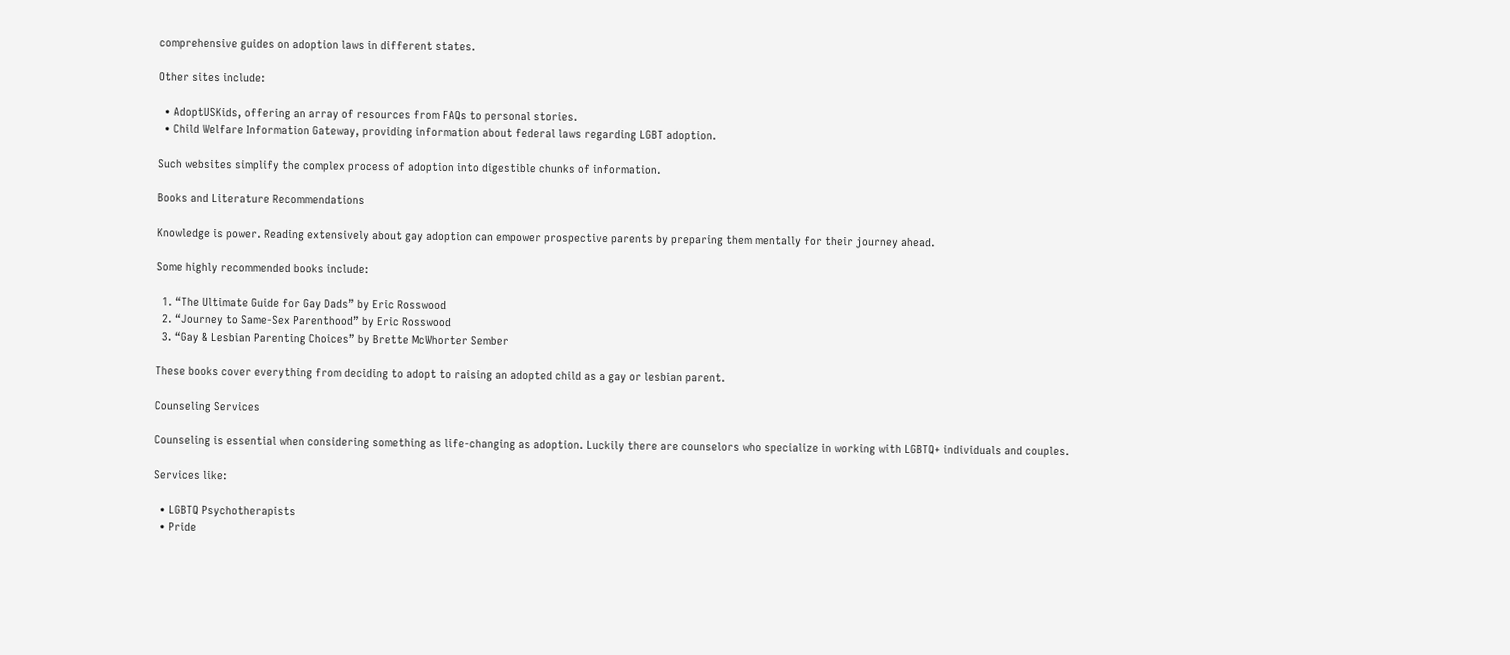comprehensive guides on adoption laws in different states.

Other sites include:

  • AdoptUSKids, offering an array of resources from FAQs to personal stories.
  • Child Welfare Information Gateway, providing information about federal laws regarding LGBT adoption.

Such websites simplify the complex process of adoption into digestible chunks of information.

Books and Literature Recommendations

Knowledge is power. Reading extensively about gay adoption can empower prospective parents by preparing them mentally for their journey ahead.

Some highly recommended books include:

  1. “The Ultimate Guide for Gay Dads” by Eric Rosswood
  2. “Journey to Same-Sex Parenthood” by Eric Rosswood
  3. “Gay & Lesbian Parenting Choices” by Brette McWhorter Sember

These books cover everything from deciding to adopt to raising an adopted child as a gay or lesbian parent.

Counseling Services

Counseling is essential when considering something as life-changing as adoption. Luckily there are counselors who specialize in working with LGBTQ+ individuals and couples.

Services like:

  • LGBTQ Psychotherapists
  • Pride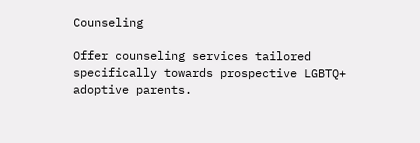Counseling

Offer counseling services tailored specifically towards prospective LGBTQ+ adoptive parents.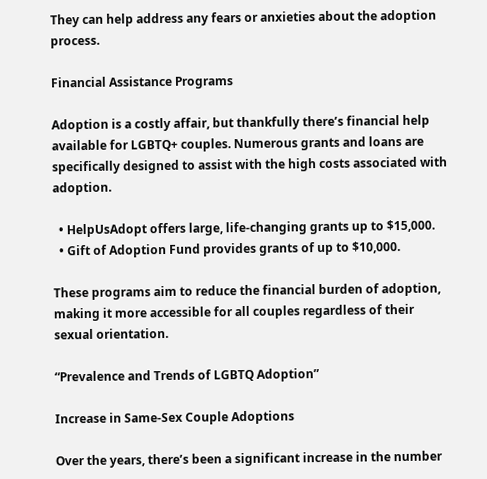They can help address any fears or anxieties about the adoption process.

Financial Assistance Programs

Adoption is a costly affair, but thankfully there’s financial help available for LGBTQ+ couples. Numerous grants and loans are specifically designed to assist with the high costs associated with adoption.

  • HelpUsAdopt offers large, life-changing grants up to $15,000.
  • Gift of Adoption Fund provides grants of up to $10,000.

These programs aim to reduce the financial burden of adoption, making it more accessible for all couples regardless of their sexual orientation.

“Prevalence and Trends of LGBTQ Adoption”

Increase in Same-Sex Couple Adoptions

Over the years, there’s been a significant increase in the number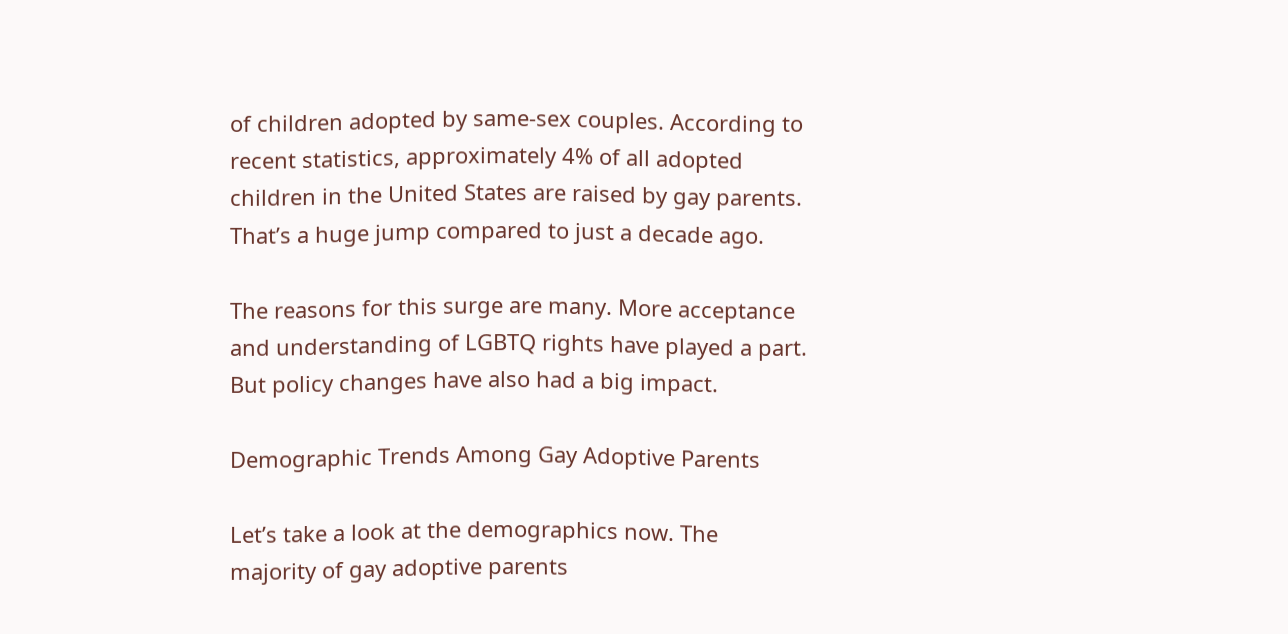of children adopted by same-sex couples. According to recent statistics, approximately 4% of all adopted children in the United States are raised by gay parents. That’s a huge jump compared to just a decade ago.

The reasons for this surge are many. More acceptance and understanding of LGBTQ rights have played a part. But policy changes have also had a big impact.

Demographic Trends Among Gay Adoptive Parents

Let’s take a look at the demographics now. The majority of gay adoptive parents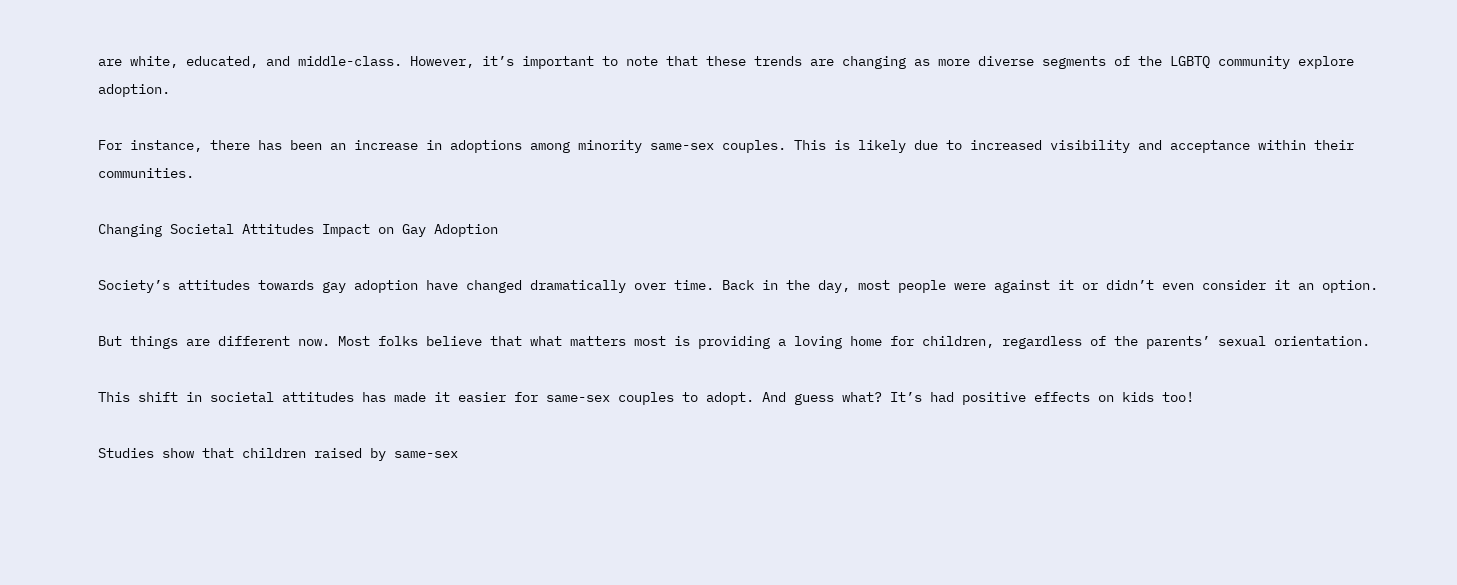are white, educated, and middle-class. However, it’s important to note that these trends are changing as more diverse segments of the LGBTQ community explore adoption.

For instance, there has been an increase in adoptions among minority same-sex couples. This is likely due to increased visibility and acceptance within their communities.

Changing Societal Attitudes Impact on Gay Adoption

Society’s attitudes towards gay adoption have changed dramatically over time. Back in the day, most people were against it or didn’t even consider it an option.

But things are different now. Most folks believe that what matters most is providing a loving home for children, regardless of the parents’ sexual orientation.

This shift in societal attitudes has made it easier for same-sex couples to adopt. And guess what? It’s had positive effects on kids too!

Studies show that children raised by same-sex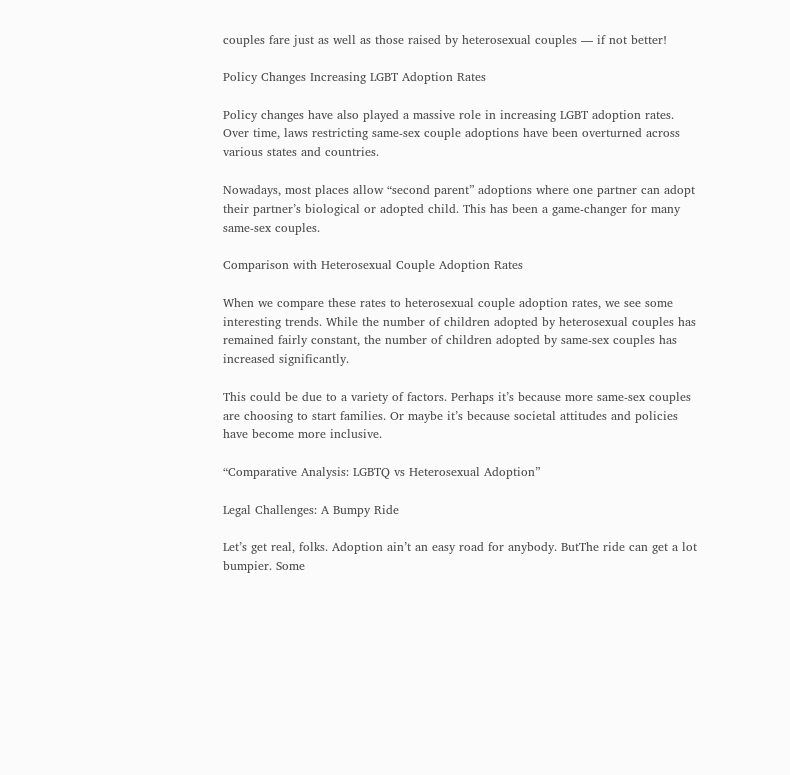couples fare just as well as those raised by heterosexual couples — if not better!

Policy Changes Increasing LGBT Adoption Rates

Policy changes have also played a massive role in increasing LGBT adoption rates. Over time, laws restricting same-sex couple adoptions have been overturned across various states and countries.

Nowadays, most places allow “second parent” adoptions where one partner can adopt their partner’s biological or adopted child. This has been a game-changer for many same-sex couples.

Comparison with Heterosexual Couple Adoption Rates

When we compare these rates to heterosexual couple adoption rates, we see some interesting trends. While the number of children adopted by heterosexual couples has remained fairly constant, the number of children adopted by same-sex couples has increased significantly.

This could be due to a variety of factors. Perhaps it’s because more same-sex couples are choosing to start families. Or maybe it’s because societal attitudes and policies have become more inclusive.

“Comparative Analysis: LGBTQ vs Heterosexual Adoption”

Legal Challenges: A Bumpy Ride

Let’s get real, folks. Adoption ain’t an easy road for anybody. ButThe ride can get a lot bumpier. Some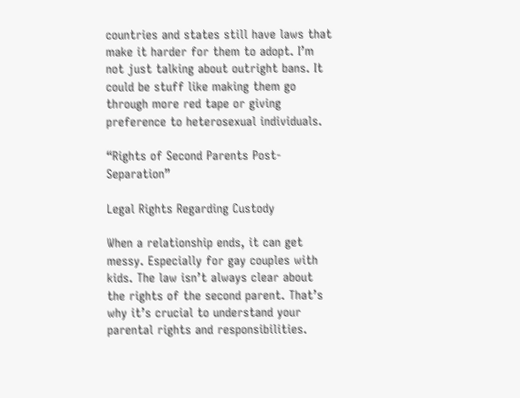countries and states still have laws that make it harder for them to adopt. I’m not just talking about outright bans. It could be stuff like making them go through more red tape or giving preference to heterosexual individuals.

“Rights of Second Parents Post-Separation”

Legal Rights Regarding Custody

When a relationship ends, it can get messy. Especially for gay couples with kids. The law isn’t always clear about the rights of the second parent. That’s why it’s crucial to understand your parental rights and responsibilities.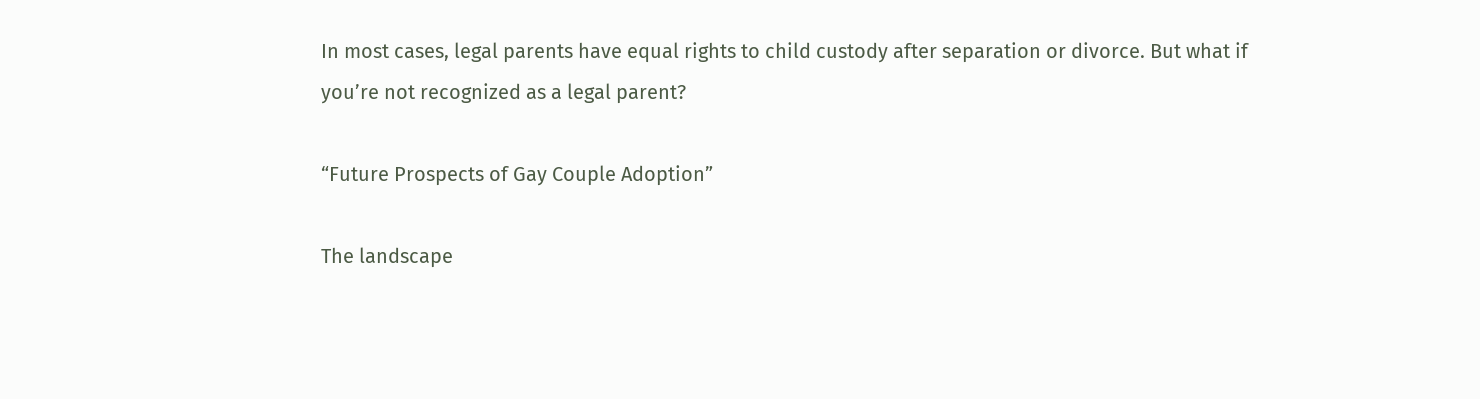In most cases, legal parents have equal rights to child custody after separation or divorce. But what if you’re not recognized as a legal parent?

“Future Prospects of Gay Couple Adoption”

The landscape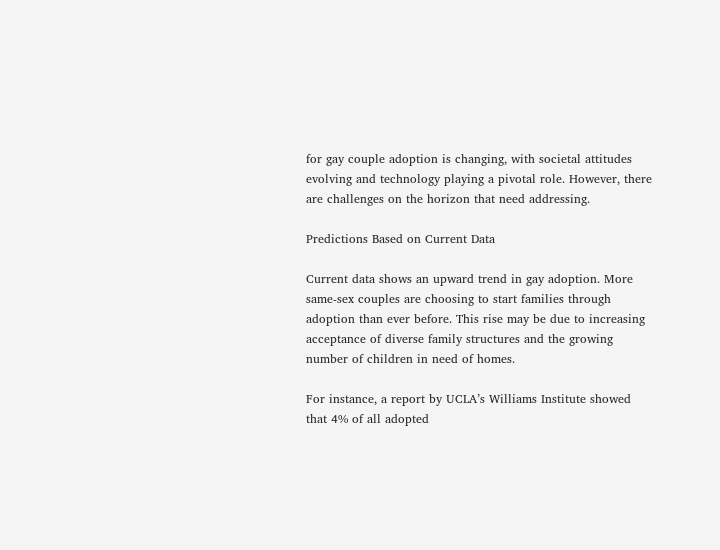for gay couple adoption is changing, with societal attitudes evolving and technology playing a pivotal role. However, there are challenges on the horizon that need addressing.

Predictions Based on Current Data

Current data shows an upward trend in gay adoption. More same-sex couples are choosing to start families through adoption than ever before. This rise may be due to increasing acceptance of diverse family structures and the growing number of children in need of homes.

For instance, a report by UCLA’s Williams Institute showed that 4% of all adopted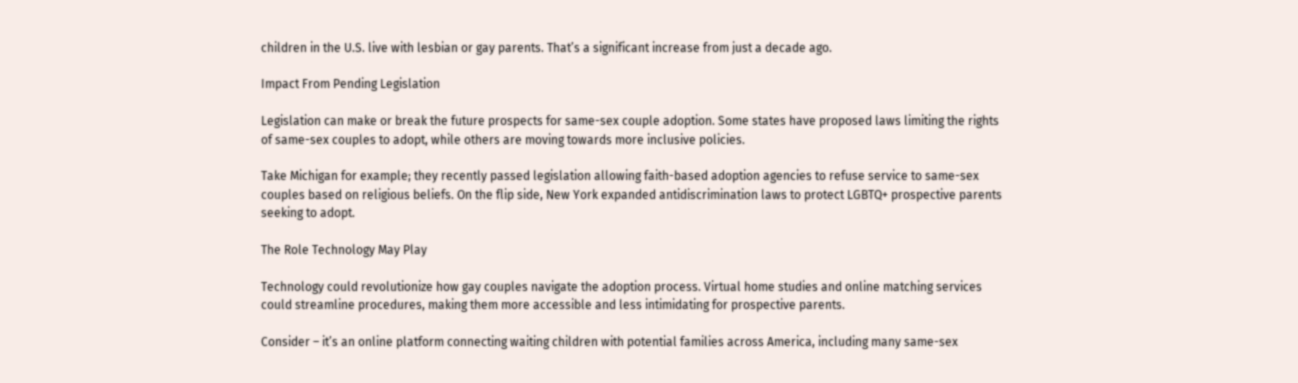children in the U.S. live with lesbian or gay parents. That’s a significant increase from just a decade ago.

Impact From Pending Legislation

Legislation can make or break the future prospects for same-sex couple adoption. Some states have proposed laws limiting the rights of same-sex couples to adopt, while others are moving towards more inclusive policies.

Take Michigan for example; they recently passed legislation allowing faith-based adoption agencies to refuse service to same-sex couples based on religious beliefs. On the flip side, New York expanded antidiscrimination laws to protect LGBTQ+ prospective parents seeking to adopt.

The Role Technology May Play

Technology could revolutionize how gay couples navigate the adoption process. Virtual home studies and online matching services could streamline procedures, making them more accessible and less intimidating for prospective parents.

Consider – it’s an online platform connecting waiting children with potential families across America, including many same-sex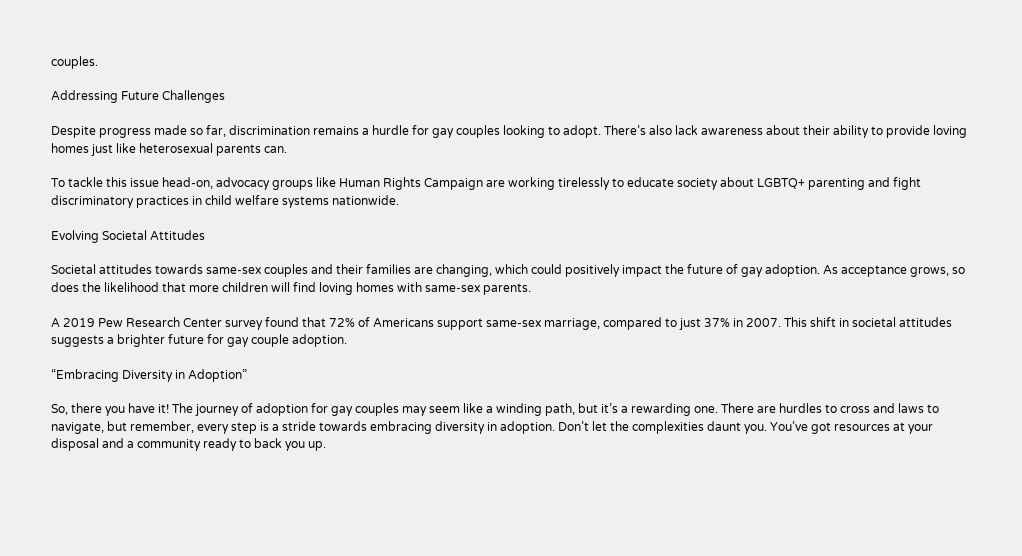couples.

Addressing Future Challenges

Despite progress made so far, discrimination remains a hurdle for gay couples looking to adopt. There’s also lack awareness about their ability to provide loving homes just like heterosexual parents can.

To tackle this issue head-on, advocacy groups like Human Rights Campaign are working tirelessly to educate society about LGBTQ+ parenting and fight discriminatory practices in child welfare systems nationwide.

Evolving Societal Attitudes

Societal attitudes towards same-sex couples and their families are changing, which could positively impact the future of gay adoption. As acceptance grows, so does the likelihood that more children will find loving homes with same-sex parents.

A 2019 Pew Research Center survey found that 72% of Americans support same-sex marriage, compared to just 37% in 2007. This shift in societal attitudes suggests a brighter future for gay couple adoption.

“Embracing Diversity in Adoption”

So, there you have it! The journey of adoption for gay couples may seem like a winding path, but it’s a rewarding one. There are hurdles to cross and laws to navigate, but remember, every step is a stride towards embracing diversity in adoption. Don’t let the complexities daunt you. You’ve got resources at your disposal and a community ready to back you up.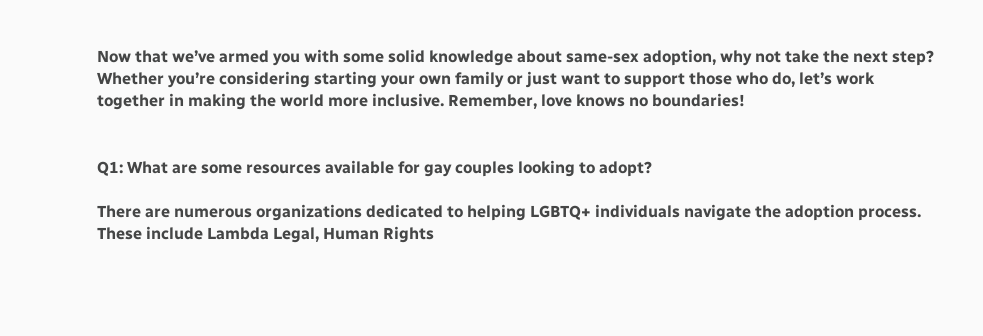Now that we’ve armed you with some solid knowledge about same-sex adoption, why not take the next step? Whether you’re considering starting your own family or just want to support those who do, let’s work together in making the world more inclusive. Remember, love knows no boundaries!


Q1: What are some resources available for gay couples looking to adopt?

There are numerous organizations dedicated to helping LGBTQ+ individuals navigate the adoption process. These include Lambda Legal, Human Rights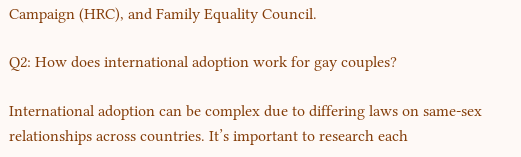Campaign (HRC), and Family Equality Council.

Q2: How does international adoption work for gay couples?

International adoption can be complex due to differing laws on same-sex relationships across countries. It’s important to research each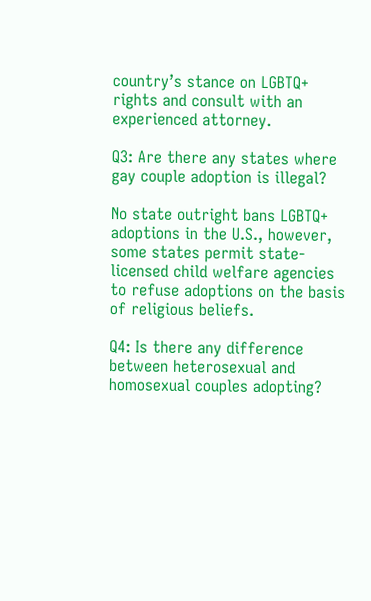country’s stance on LGBTQ+ rights and consult with an experienced attorney.

Q3: Are there any states where gay couple adoption is illegal?

No state outright bans LGBTQ+ adoptions in the U.S., however, some states permit state-licensed child welfare agencies to refuse adoptions on the basis of religious beliefs.

Q4: Is there any difference between heterosexual and homosexual couples adopting?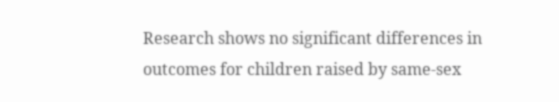Research shows no significant differences in outcomes for children raised by same-sex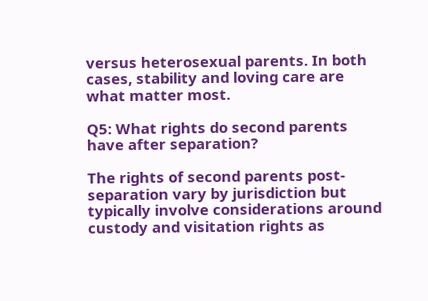versus heterosexual parents. In both cases, stability and loving care are what matter most.

Q5: What rights do second parents have after separation?

The rights of second parents post-separation vary by jurisdiction but typically involve considerations around custody and visitation rights as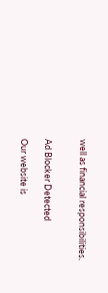well as financial responsibilities.


Ad Blocker Detected

Our website is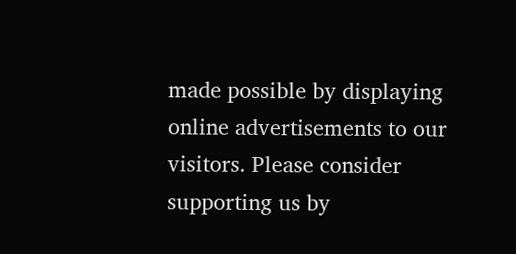made possible by displaying online advertisements to our visitors. Please consider supporting us by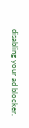disabling your ad blocker.